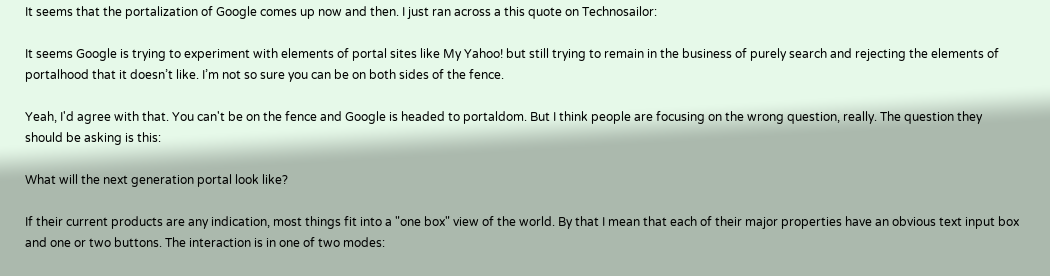It seems that the portalization of Google comes up now and then. I just ran across a this quote on Technosailor:

It seems Google is trying to experiment with elements of portal sites like My Yahoo! but still trying to remain in the business of purely search and rejecting the elements of portalhood that it doesn’t like. I’m not so sure you can be on both sides of the fence.

Yeah, I'd agree with that. You can't be on the fence and Google is headed to portaldom. But I think people are focusing on the wrong question, really. The question they should be asking is this:

What will the next generation portal look like?

If their current products are any indication, most things fit into a "one box" view of the world. By that I mean that each of their major properties have an obvious text input box and one or two buttons. The interaction is in one of two modes: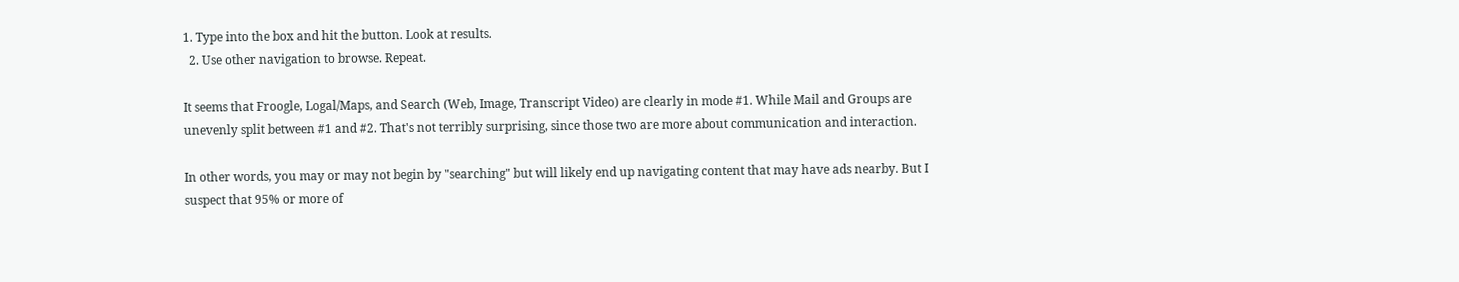1. Type into the box and hit the button. Look at results.
  2. Use other navigation to browse. Repeat.

It seems that Froogle, Logal/Maps, and Search (Web, Image, Transcript Video) are clearly in mode #1. While Mail and Groups are unevenly split between #1 and #2. That's not terribly surprising, since those two are more about communication and interaction.

In other words, you may or may not begin by "searching" but will likely end up navigating content that may have ads nearby. But I suspect that 95% or more of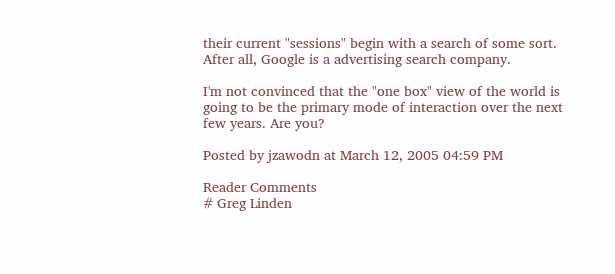their current "sessions" begin with a search of some sort. After all, Google is a advertising search company.

I'm not convinced that the "one box" view of the world is going to be the primary mode of interaction over the next few years. Are you?

Posted by jzawodn at March 12, 2005 04:59 PM

Reader Comments
# Greg Linden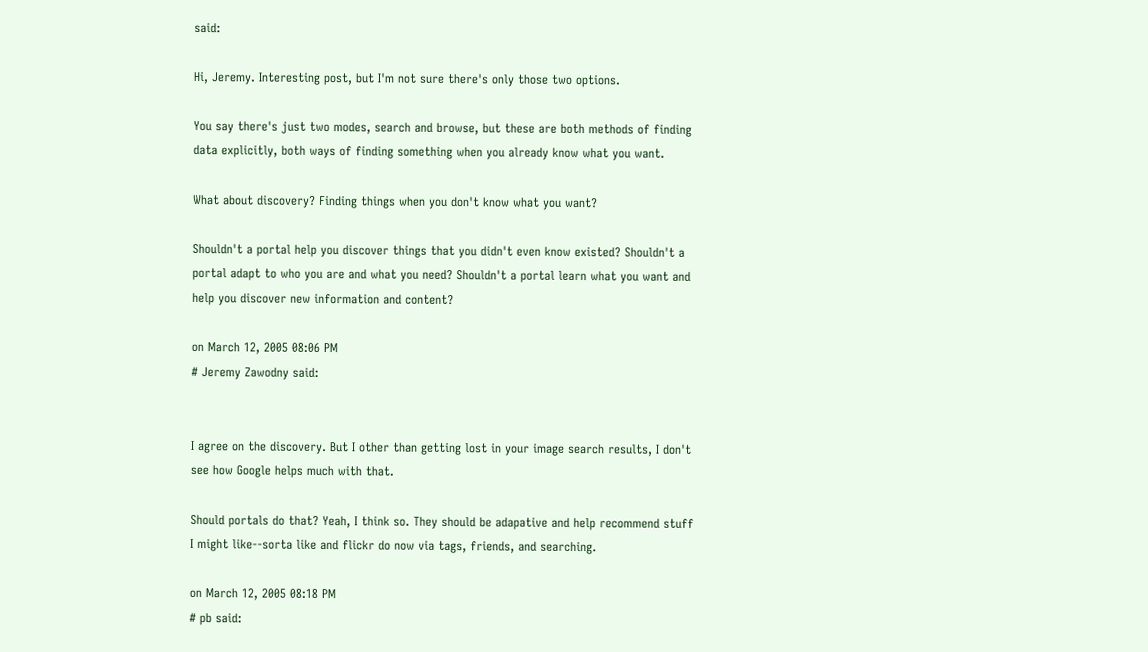said:

Hi, Jeremy. Interesting post, but I'm not sure there's only those two options.

You say there's just two modes, search and browse, but these are both methods of finding data explicitly, both ways of finding something when you already know what you want.

What about discovery? Finding things when you don't know what you want?

Shouldn't a portal help you discover things that you didn't even know existed? Shouldn't a portal adapt to who you are and what you need? Shouldn't a portal learn what you want and help you discover new information and content?

on March 12, 2005 08:06 PM
# Jeremy Zawodny said:


I agree on the discovery. But I other than getting lost in your image search results, I don't see how Google helps much with that.

Should portals do that? Yeah, I think so. They should be adapative and help recommend stuff I might like--sorta like and flickr do now via tags, friends, and searching.

on March 12, 2005 08:18 PM
# pb said: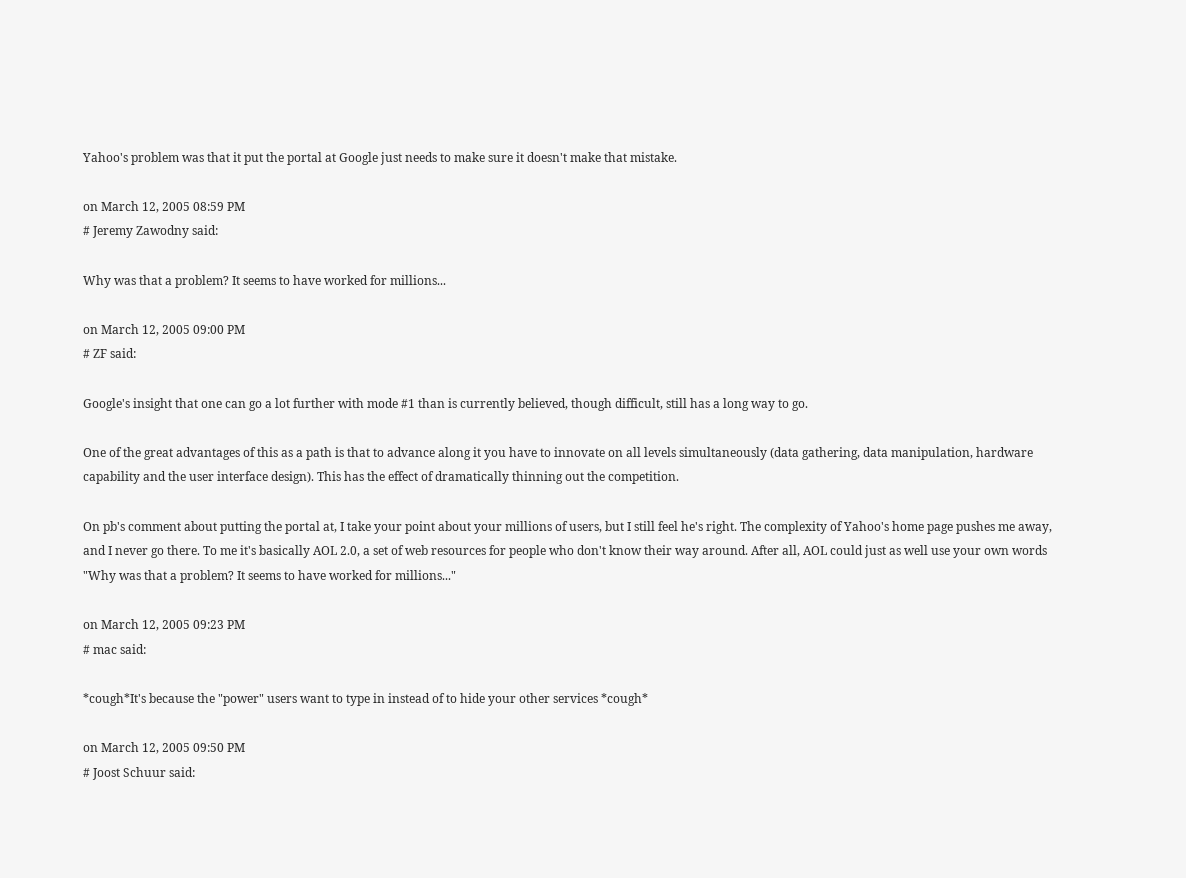Yahoo's problem was that it put the portal at Google just needs to make sure it doesn't make that mistake.

on March 12, 2005 08:59 PM
# Jeremy Zawodny said:

Why was that a problem? It seems to have worked for millions...

on March 12, 2005 09:00 PM
# ZF said:

Google's insight that one can go a lot further with mode #1 than is currently believed, though difficult, still has a long way to go.

One of the great advantages of this as a path is that to advance along it you have to innovate on all levels simultaneously (data gathering, data manipulation, hardware capability and the user interface design). This has the effect of dramatically thinning out the competition.

On pb's comment about putting the portal at, I take your point about your millions of users, but I still feel he's right. The complexity of Yahoo's home page pushes me away, and I never go there. To me it's basically AOL 2.0, a set of web resources for people who don't know their way around. After all, AOL could just as well use your own words "Why was that a problem? It seems to have worked for millions..."

on March 12, 2005 09:23 PM
# mac said:

*cough*It's because the "power" users want to type in instead of to hide your other services *cough*

on March 12, 2005 09:50 PM
# Joost Schuur said: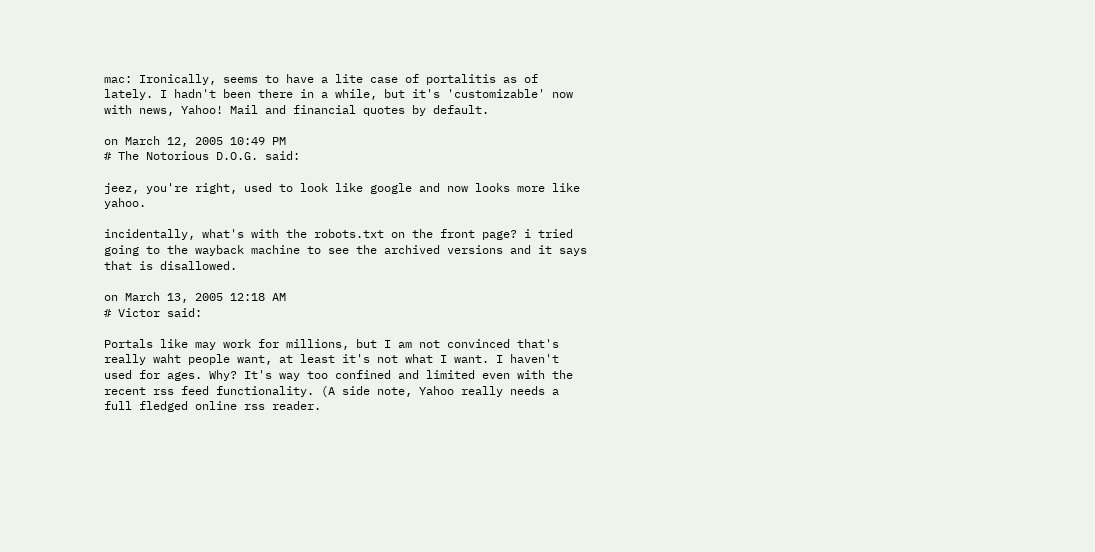mac: Ironically, seems to have a lite case of portalitis as of lately. I hadn't been there in a while, but it's 'customizable' now with news, Yahoo! Mail and financial quotes by default.

on March 12, 2005 10:49 PM
# The Notorious D.O.G. said:

jeez, you're right, used to look like google and now looks more like yahoo.

incidentally, what's with the robots.txt on the front page? i tried going to the wayback machine to see the archived versions and it says that is disallowed.

on March 13, 2005 12:18 AM
# Victor said:

Portals like may work for millions, but I am not convinced that's really waht people want, at least it's not what I want. I haven't used for ages. Why? It's way too confined and limited even with the recent rss feed functionality. (A side note, Yahoo really needs a full fledged online rss reader.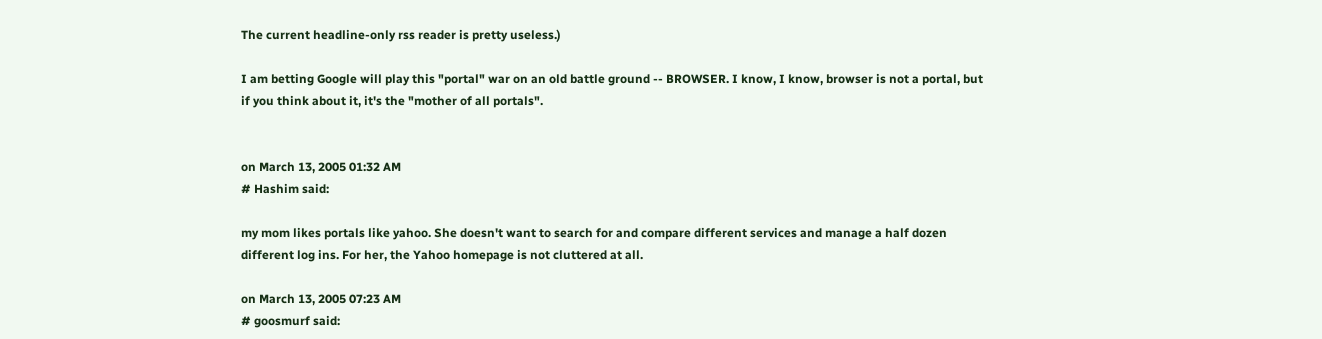The current headline-only rss reader is pretty useless.)

I am betting Google will play this "portal" war on an old battle ground -- BROWSER. I know, I know, browser is not a portal, but if you think about it, it's the "mother of all portals".


on March 13, 2005 01:32 AM
# Hashim said:

my mom likes portals like yahoo. She doesn't want to search for and compare different services and manage a half dozen different log ins. For her, the Yahoo homepage is not cluttered at all.

on March 13, 2005 07:23 AM
# goosmurf said: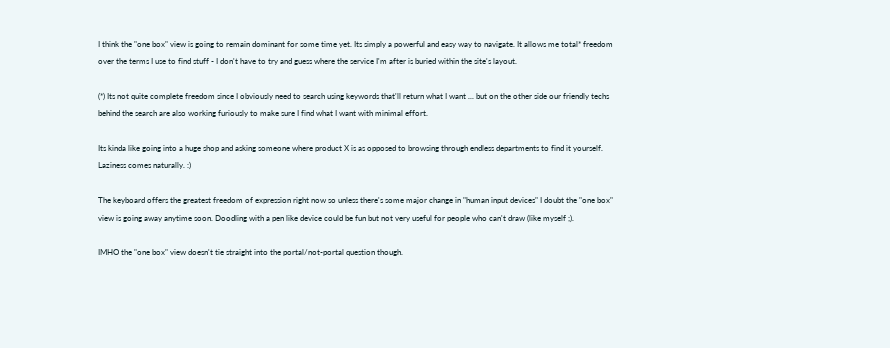I think the "one box" view is going to remain dominant for some time yet. Its simply a powerful and easy way to navigate. It allows me total* freedom over the terms I use to find stuff - I don't have to try and guess where the service I'm after is buried within the site's layout.

(*) Its not quite complete freedom since I obviously need to search using keywords that'll return what I want ... but on the other side our friendly techs behind the search are also working furiously to make sure I find what I want with minimal effort.

Its kinda like going into a huge shop and asking someone where product X is as opposed to browsing through endless departments to find it yourself. Laziness comes naturally. :)

The keyboard offers the greatest freedom of expression right now so unless there's some major change in "human input devices" I doubt the "one box" view is going away anytime soon. Doodling with a pen like device could be fun but not very useful for people who can't draw (like myself ;).

IMHO the "one box" view doesn't tie straight into the portal/not-portal question though.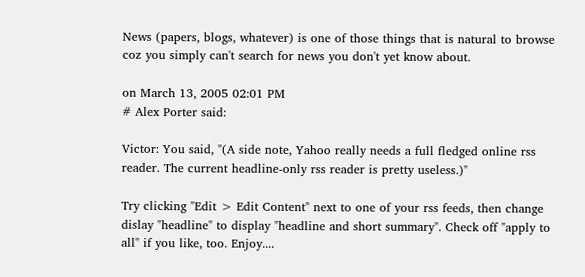News (papers, blogs, whatever) is one of those things that is natural to browse coz you simply can't search for news you don't yet know about.

on March 13, 2005 02:01 PM
# Alex Porter said:

Victor: You said, "(A side note, Yahoo really needs a full fledged online rss reader. The current headline-only rss reader is pretty useless.)"

Try clicking "Edit > Edit Content" next to one of your rss feeds, then change dislay "headline" to display "headline and short summary". Check off "apply to all" if you like, too. Enjoy....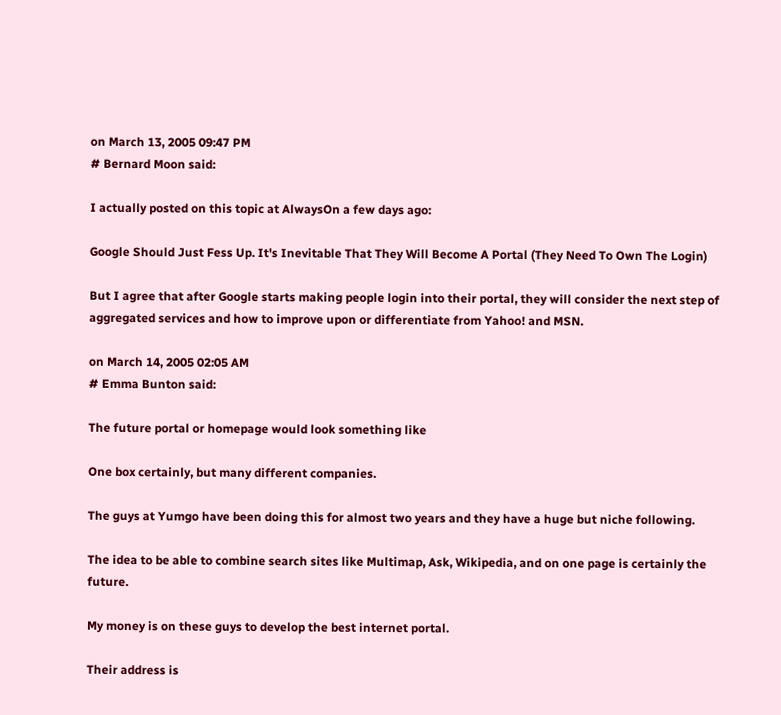on March 13, 2005 09:47 PM
# Bernard Moon said:

I actually posted on this topic at AlwaysOn a few days ago:

Google Should Just Fess Up. It's Inevitable That They Will Become A Portal (They Need To Own The Login)

But I agree that after Google starts making people login into their portal, they will consider the next step of aggregated services and how to improve upon or differentiate from Yahoo! and MSN.

on March 14, 2005 02:05 AM
# Emma Bunton said:

The future portal or homepage would look something like

One box certainly, but many different companies.

The guys at Yumgo have been doing this for almost two years and they have a huge but niche following.

The idea to be able to combine search sites like Multimap, Ask, Wikipedia, and on one page is certainly the future.

My money is on these guys to develop the best internet portal.

Their address is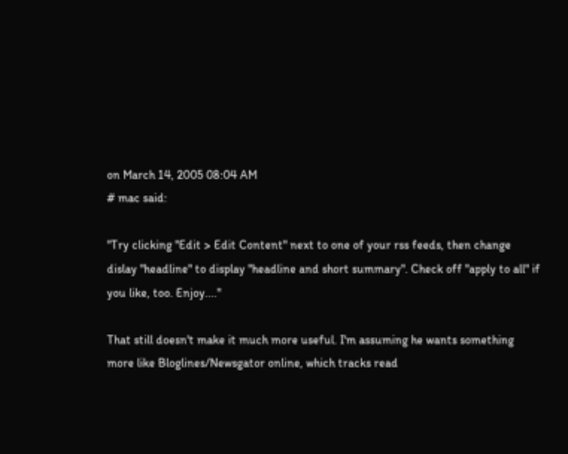on March 14, 2005 08:04 AM
# mac said:

"Try clicking "Edit > Edit Content" next to one of your rss feeds, then change dislay "headline" to display "headline and short summary". Check off "apply to all" if you like, too. Enjoy...."

That still doesn't make it much more useful. I'm assuming he wants something more like Bloglines/Newsgator online, which tracks read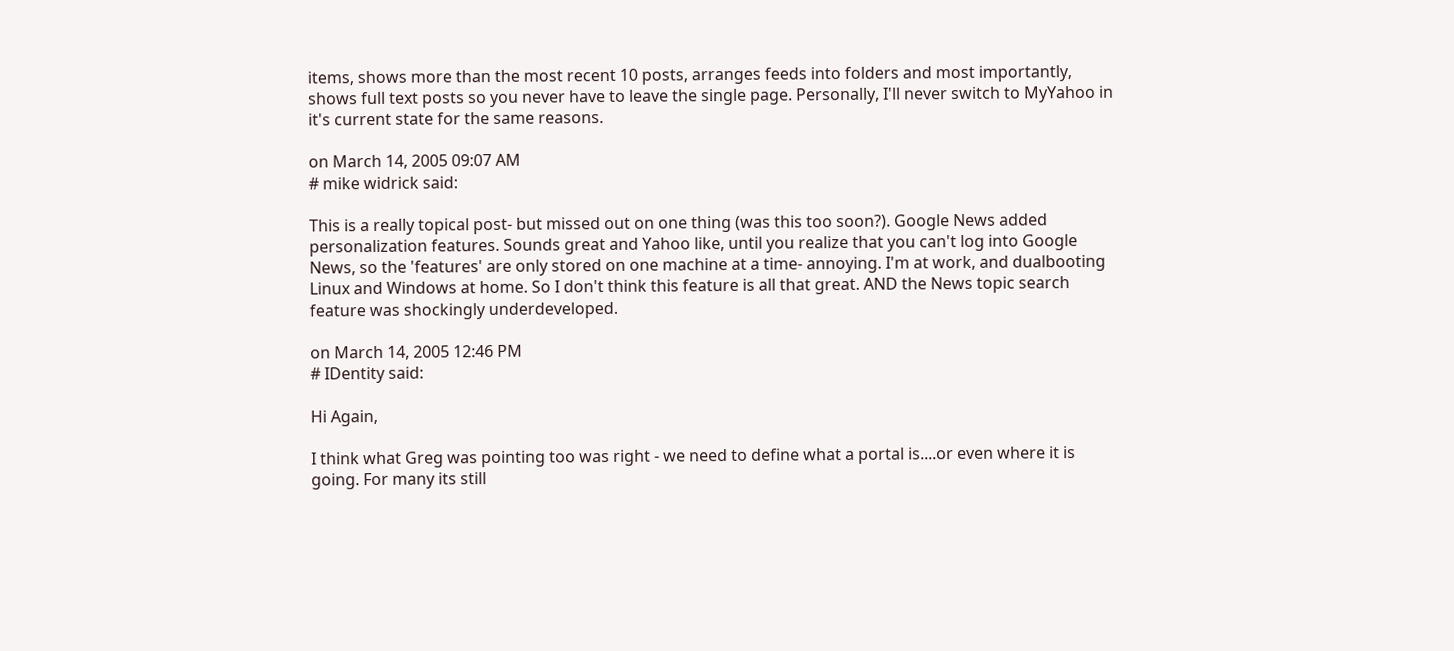items, shows more than the most recent 10 posts, arranges feeds into folders and most importantly, shows full text posts so you never have to leave the single page. Personally, I'll never switch to MyYahoo in it's current state for the same reasons.

on March 14, 2005 09:07 AM
# mike widrick said:

This is a really topical post- but missed out on one thing (was this too soon?). Google News added personalization features. Sounds great and Yahoo like, until you realize that you can't log into Google News, so the 'features' are only stored on one machine at a time- annoying. I'm at work, and dualbooting Linux and Windows at home. So I don't think this feature is all that great. AND the News topic search feature was shockingly underdeveloped.

on March 14, 2005 12:46 PM
# IDentity said:

Hi Again,

I think what Greg was pointing too was right - we need to define what a portal is....or even where it is going. For many its still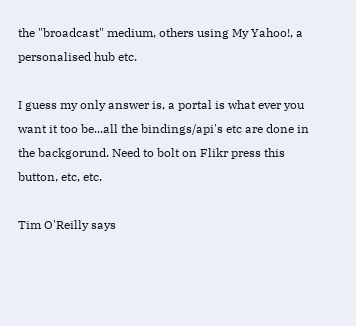the "broadcast" medium, others using My Yahoo!, a personalised hub etc.

I guess my only answer is, a portal is what ever you want it too be...all the bindings/api's etc are done in the backgorund. Need to bolt on Flikr press this button, etc, etc.

Tim O'Reilly says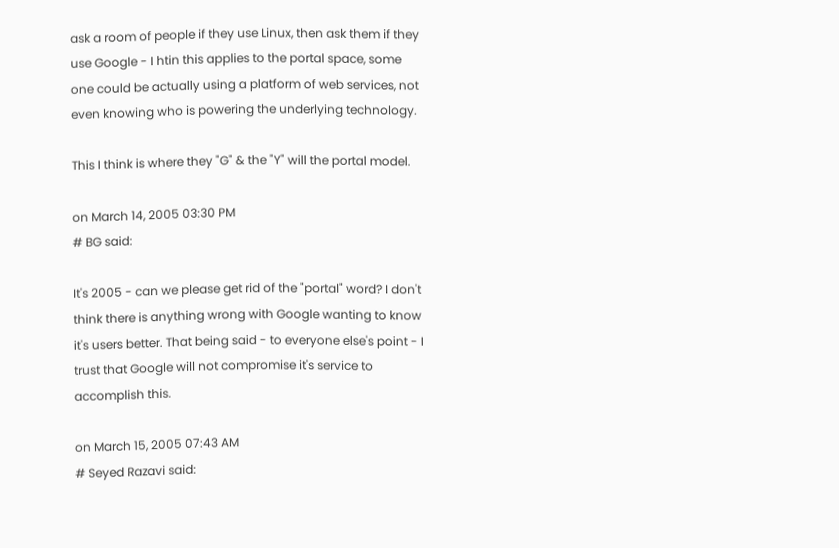ask a room of people if they use Linux, then ask them if they use Google - I htin this applies to the portal space, some one could be actually using a platform of web services, not even knowing who is powering the underlying technology.

This I think is where they "G" & the "Y" will the portal model.

on March 14, 2005 03:30 PM
# BG said:

It's 2005 - can we please get rid of the "portal" word? I don't think there is anything wrong with Google wanting to know it's users better. That being said - to everyone else's point - I trust that Google will not compromise it's service to accomplish this.

on March 15, 2005 07:43 AM
# Seyed Razavi said: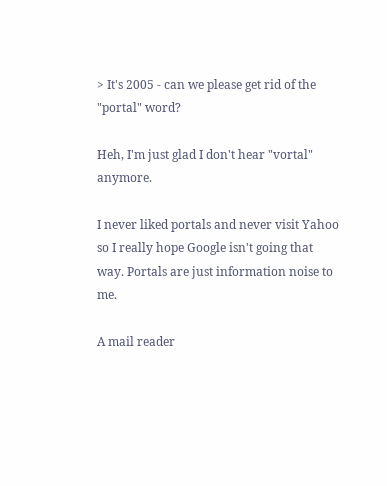> It's 2005 - can we please get rid of the "portal" word?

Heh, I'm just glad I don't hear "vortal" anymore.

I never liked portals and never visit Yahoo so I really hope Google isn't going that way. Portals are just information noise to me.

A mail reader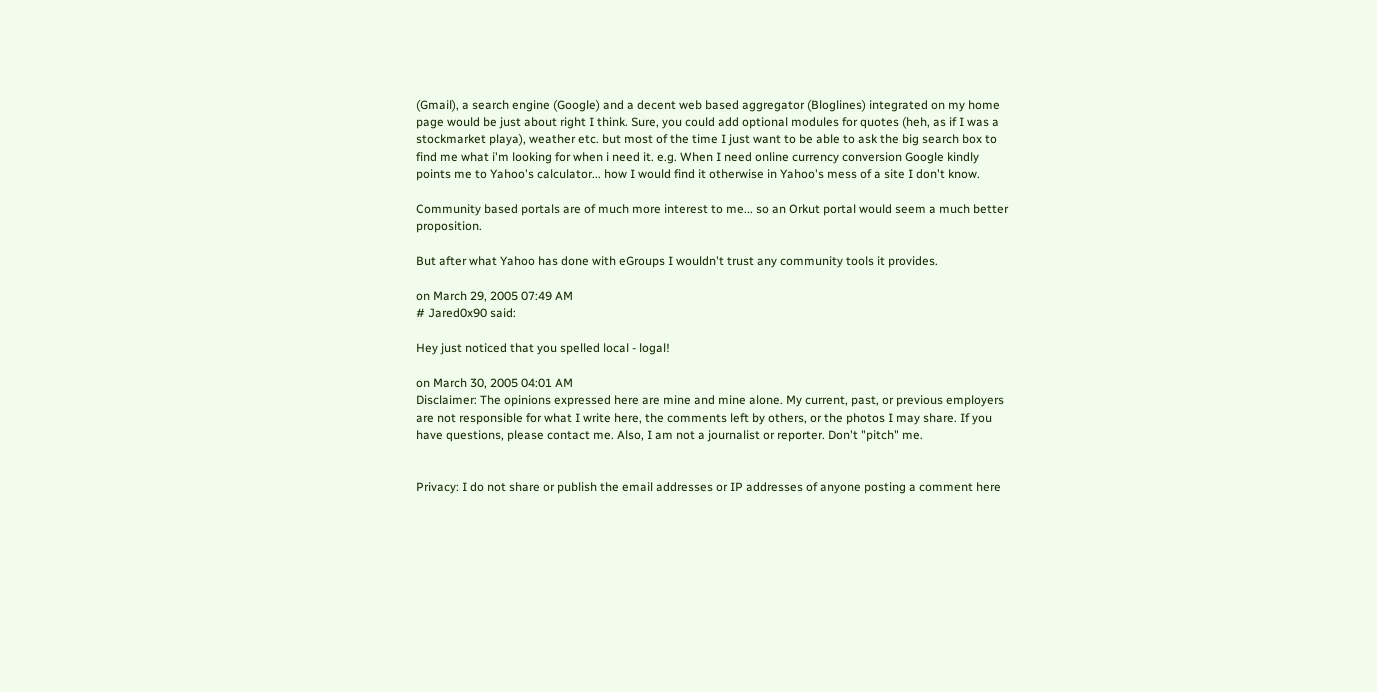(Gmail), a search engine (Google) and a decent web based aggregator (Bloglines) integrated on my home page would be just about right I think. Sure, you could add optional modules for quotes (heh, as if I was a stockmarket playa), weather etc. but most of the time I just want to be able to ask the big search box to find me what i'm looking for when i need it. e.g. When I need online currency conversion Google kindly points me to Yahoo's calculator... how I would find it otherwise in Yahoo's mess of a site I don't know.

Community based portals are of much more interest to me... so an Orkut portal would seem a much better proposition.

But after what Yahoo has done with eGroups I wouldn't trust any community tools it provides.

on March 29, 2005 07:49 AM
# Jared0x90 said:

Hey just noticed that you spelled local - logal!

on March 30, 2005 04:01 AM
Disclaimer: The opinions expressed here are mine and mine alone. My current, past, or previous employers are not responsible for what I write here, the comments left by others, or the photos I may share. If you have questions, please contact me. Also, I am not a journalist or reporter. Don't "pitch" me.


Privacy: I do not share or publish the email addresses or IP addresses of anyone posting a comment here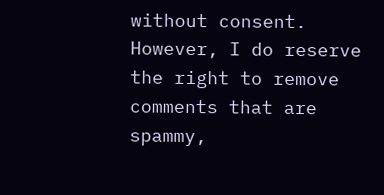without consent. However, I do reserve the right to remove comments that are spammy,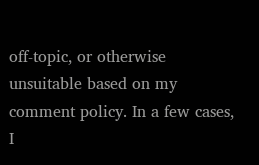off-topic, or otherwise unsuitable based on my comment policy. In a few cases, I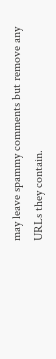may leave spammy comments but remove any URLs they contain.